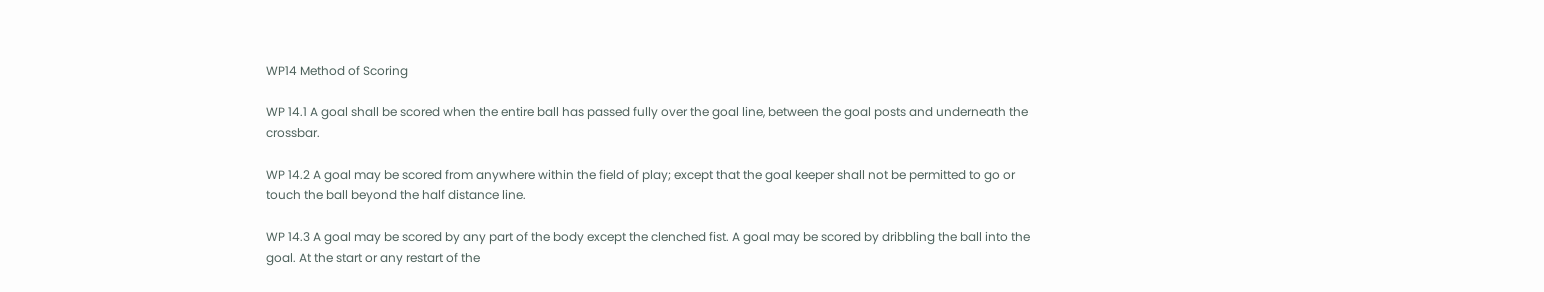WP14 Method of Scoring

WP 14.1 A goal shall be scored when the entire ball has passed fully over the goal line, between the goal posts and underneath the crossbar.

WP 14.2 A goal may be scored from anywhere within the field of play; except that the goal keeper shall not be permitted to go or touch the ball beyond the half distance line.

WP 14.3 A goal may be scored by any part of the body except the clenched fist. A goal may be scored by dribbling the ball into the goal. At the start or any restart of the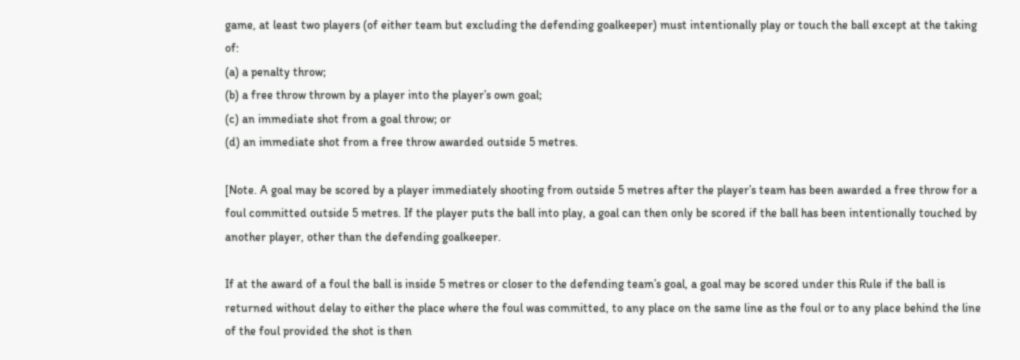game, at least two players (of either team but excluding the defending goalkeeper) must intentionally play or touch the ball except at the taking of:
(a) a penalty throw;
(b) a free throw thrown by a player into the player’s own goal;
(c) an immediate shot from a goal throw; or
(d) an immediate shot from a free throw awarded outside 5 metres.

[Note. A goal may be scored by a player immediately shooting from outside 5 metres after the player’s team has been awarded a free throw for a foul committed outside 5 metres. If the player puts the ball into play, a goal can then only be scored if the ball has been intentionally touched by another player, other than the defending goalkeeper.

If at the award of a foul the ball is inside 5 metres or closer to the defending team’s goal, a goal may be scored under this Rule if the ball is returned without delay to either the place where the foul was committed, to any place on the same line as the foul or to any place behind the line of the foul provided the shot is then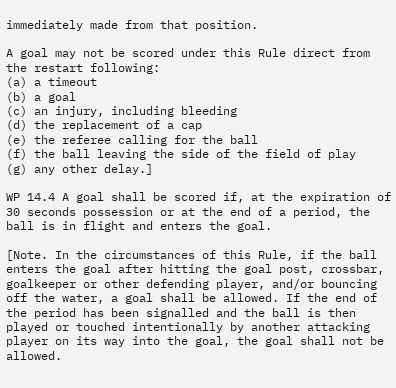immediately made from that position.

A goal may not be scored under this Rule direct from the restart following:
(a) a timeout
(b) a goal
(c) an injury, including bleeding
(d) the replacement of a cap
(e) the referee calling for the ball
(f) the ball leaving the side of the field of play
(g) any other delay.]

WP 14.4 A goal shall be scored if, at the expiration of 30 seconds possession or at the end of a period, the ball is in flight and enters the goal.

[Note. In the circumstances of this Rule, if the ball enters the goal after hitting the goal post, crossbar, goalkeeper or other defending player, and/or bouncing off the water, a goal shall be allowed. If the end of the period has been signalled and the ball is then played or touched intentionally by another attacking player on its way into the goal, the goal shall not be allowed.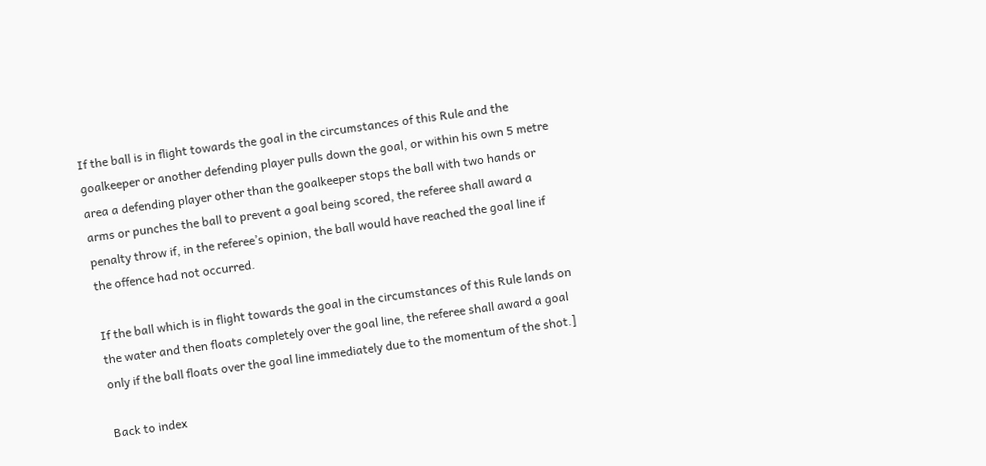If the ball is in flight towards the goal in the circumstances of this Rule and the goalkeeper or another defending player pulls down the goal, or within his own 5 metre area a defending player other than the goalkeeper stops the ball with two hands or arms or punches the ball to prevent a goal being scored, the referee shall award a penalty throw if, in the referee’s opinion, the ball would have reached the goal line if the offence had not occurred.

If the ball which is in flight towards the goal in the circumstances of this Rule lands on the water and then floats completely over the goal line, the referee shall award a goal only if the ball floats over the goal line immediately due to the momentum of the shot.]

Back to index